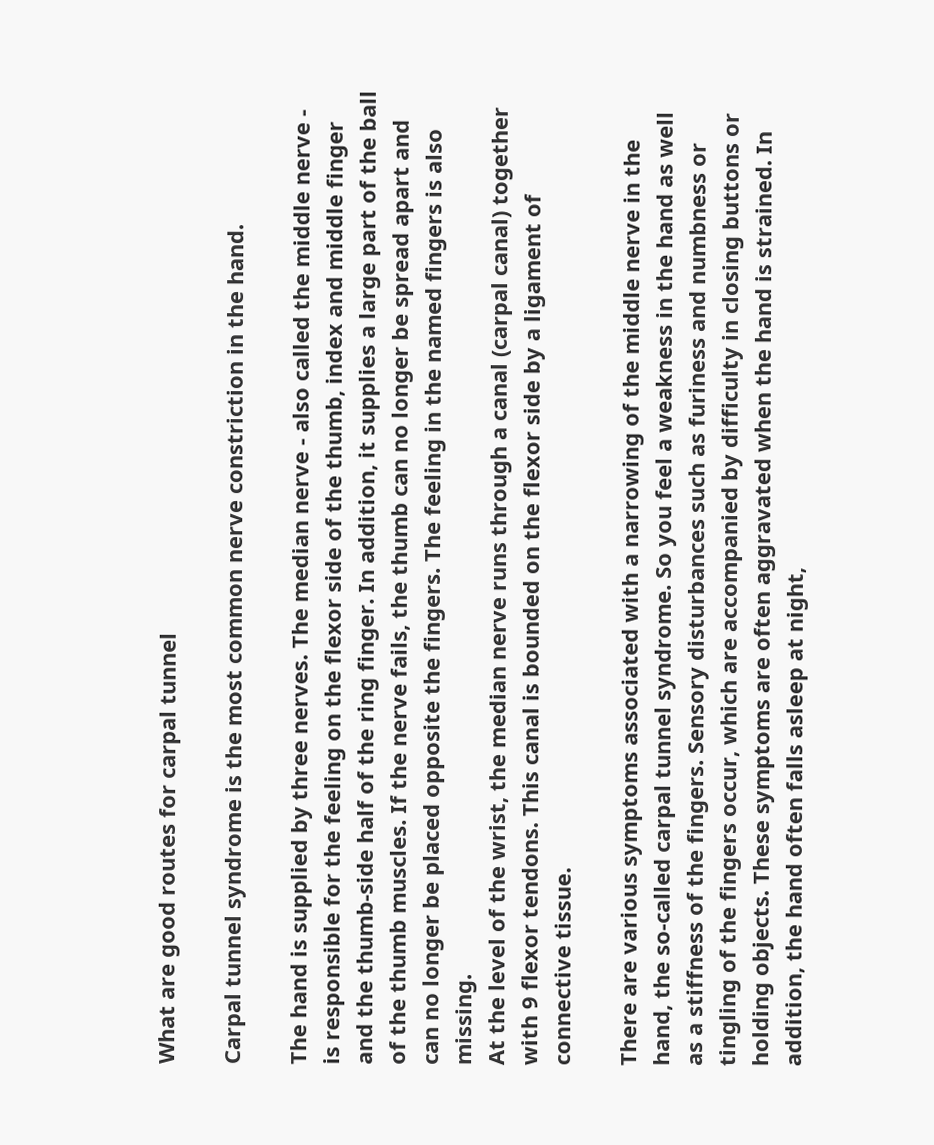What are good routes for carpal tunnel

Carpal tunnel syndrome is the most common nerve constriction in the hand.

The hand is supplied by three nerves. The median nerve - also called the middle nerve - is responsible for the feeling on the flexor side of the thumb, index and middle finger and the thumb-side half of the ring finger. In addition, it supplies a large part of the ball of the thumb muscles. If the nerve fails, the thumb can no longer be spread apart and can no longer be placed opposite the fingers. The feeling in the named fingers is also missing.
At the level of the wrist, the median nerve runs through a canal (carpal canal) together with 9 flexor tendons. This canal is bounded on the flexor side by a ligament of connective tissue.

There are various symptoms associated with a narrowing of the middle nerve in the hand, the so-called carpal tunnel syndrome. So you feel a weakness in the hand as well as a stiffness of the fingers. Sensory disturbances such as furiness and numbness or tingling of the fingers occur, which are accompanied by difficulty in closing buttons or holding objects. These symptoms are often aggravated when the hand is strained. In addition, the hand often falls asleep at night,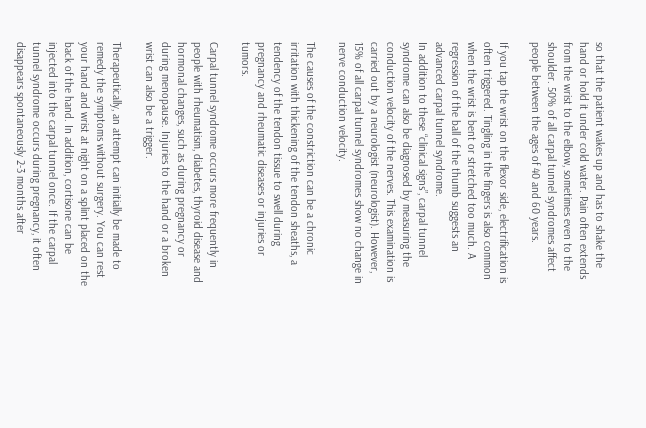so that the patient wakes up and has to shake the hand or hold it under cold water. Pain often extends from the wrist to the elbow, sometimes even to the shoulder. 50% of all carpal tunnel syndromes affect people between the ages of 40 and 60 years.

If you tap the wrist on the flexor side, electrification is often triggered. Tingling in the fingers is also common when the wrist is bent or stretched too much. A regression of the ball of the thumb suggests an advanced carpal tunnel syndrome.
In addition to these “clinical signs”, carpal tunnel syndrome can also be diagnosed by measuring the conduction velocity of the nerves. This examination is carried out by a neurologist (neurologist). However, 15% of all carpal tunnel syndromes show no change in nerve conduction velocity.

The causes of the constriction can be a chronic irritation with thickening of the tendon sheaths, a tendency of the tendon tissue to swell during pregnancy and rheumatic diseases or injuries or tumors.

Carpal tunnel syndrome occurs more frequently in people with rheumatism, diabetes, thyroid disease and hormonal changes, such as during pregnancy or during menopause. Injuries to the hand or a broken wrist can also be a trigger.

Therapeutically, an attempt can initially be made to remedy the symptoms without surgery. You can rest your hand and wrist at night on a splint placed on the back of the hand. In addition, cortisone can be injected into the carpal tunnel once. If the carpal tunnel syndrome occurs during pregnancy, it often disappears spontaneously 2-3 months after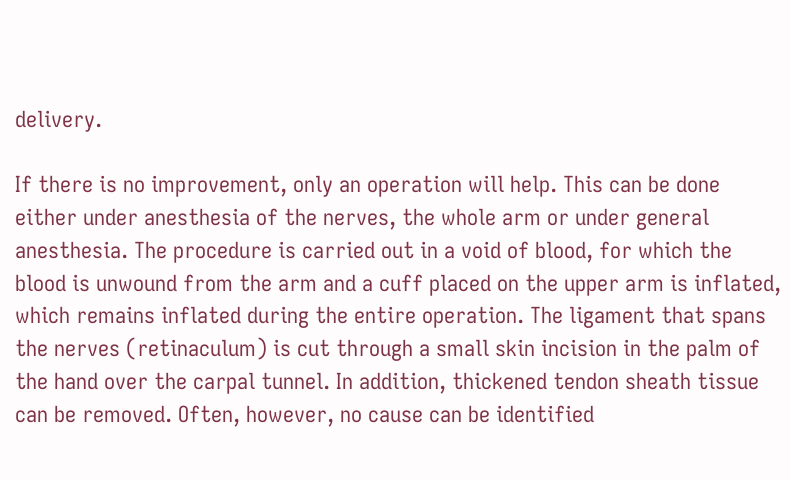delivery.

If there is no improvement, only an operation will help. This can be done either under anesthesia of the nerves, the whole arm or under general anesthesia. The procedure is carried out in a void of blood, for which the blood is unwound from the arm and a cuff placed on the upper arm is inflated, which remains inflated during the entire operation. The ligament that spans the nerves (retinaculum) is cut through a small skin incision in the palm of the hand over the carpal tunnel. In addition, thickened tendon sheath tissue can be removed. Often, however, no cause can be identified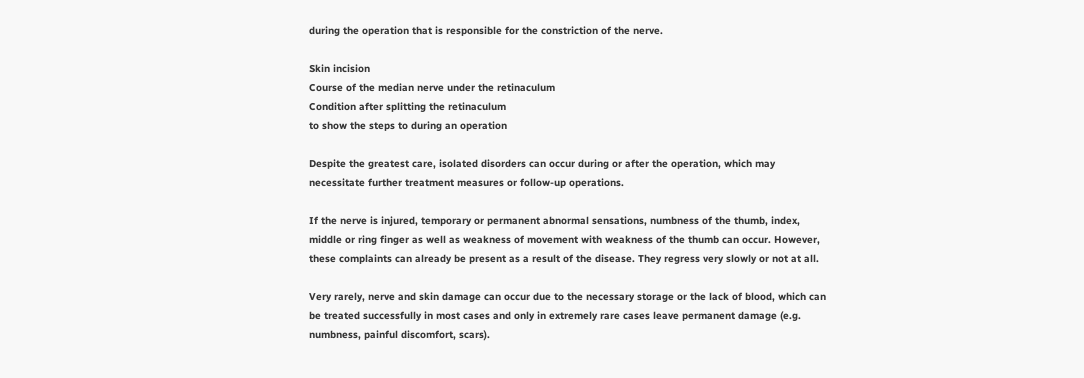during the operation that is responsible for the constriction of the nerve.

Skin incision
Course of the median nerve under the retinaculum
Condition after splitting the retinaculum
to show the steps to during an operation

Despite the greatest care, isolated disorders can occur during or after the operation, which may necessitate further treatment measures or follow-up operations.

If the nerve is injured, temporary or permanent abnormal sensations, numbness of the thumb, index, middle or ring finger as well as weakness of movement with weakness of the thumb can occur. However, these complaints can already be present as a result of the disease. They regress very slowly or not at all.

Very rarely, nerve and skin damage can occur due to the necessary storage or the lack of blood, which can be treated successfully in most cases and only in extremely rare cases leave permanent damage (e.g. numbness, painful discomfort, scars).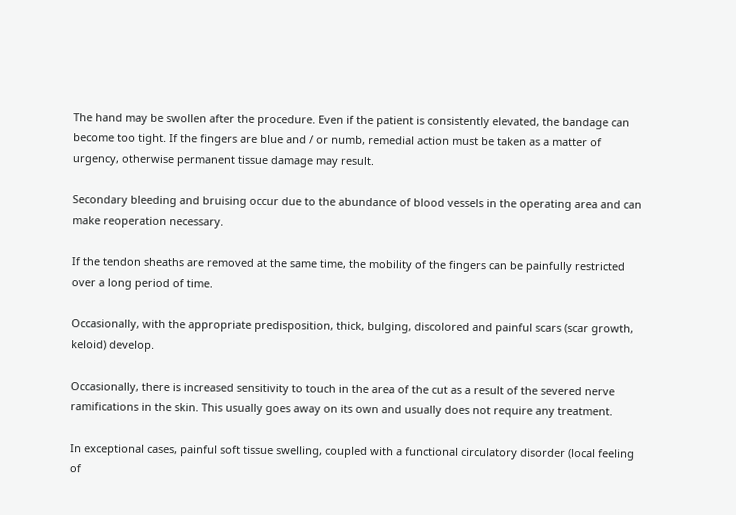The hand may be swollen after the procedure. Even if the patient is consistently elevated, the bandage can become too tight. If the fingers are blue and / or numb, remedial action must be taken as a matter of urgency, otherwise permanent tissue damage may result.

Secondary bleeding and bruising occur due to the abundance of blood vessels in the operating area and can make reoperation necessary.

If the tendon sheaths are removed at the same time, the mobility of the fingers can be painfully restricted over a long period of time.

Occasionally, with the appropriate predisposition, thick, bulging, discolored and painful scars (scar growth, keloid) develop.

Occasionally, there is increased sensitivity to touch in the area of the cut as a result of the severed nerve ramifications in the skin. This usually goes away on its own and usually does not require any treatment.

In exceptional cases, painful soft tissue swelling, coupled with a functional circulatory disorder (local feeling of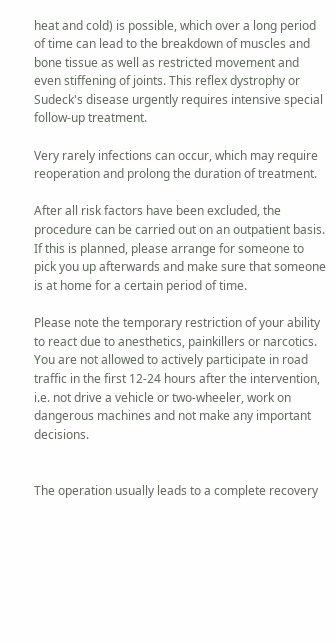heat and cold) is possible, which over a long period of time can lead to the breakdown of muscles and bone tissue as well as restricted movement and even stiffening of joints. This reflex dystrophy or Sudeck's disease urgently requires intensive special follow-up treatment.

Very rarely infections can occur, which may require reoperation and prolong the duration of treatment.

After all risk factors have been excluded, the procedure can be carried out on an outpatient basis. If this is planned, please arrange for someone to pick you up afterwards and make sure that someone is at home for a certain period of time.

Please note the temporary restriction of your ability to react due to anesthetics, painkillers or narcotics. You are not allowed to actively participate in road traffic in the first 12-24 hours after the intervention, i.e. not drive a vehicle or two-wheeler, work on dangerous machines and not make any important decisions.


The operation usually leads to a complete recovery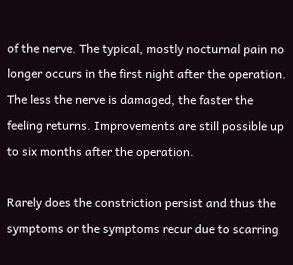of the nerve. The typical, mostly nocturnal pain no longer occurs in the first night after the operation. The less the nerve is damaged, the faster the feeling returns. Improvements are still possible up to six months after the operation.

Rarely does the constriction persist and thus the symptoms or the symptoms recur due to scarring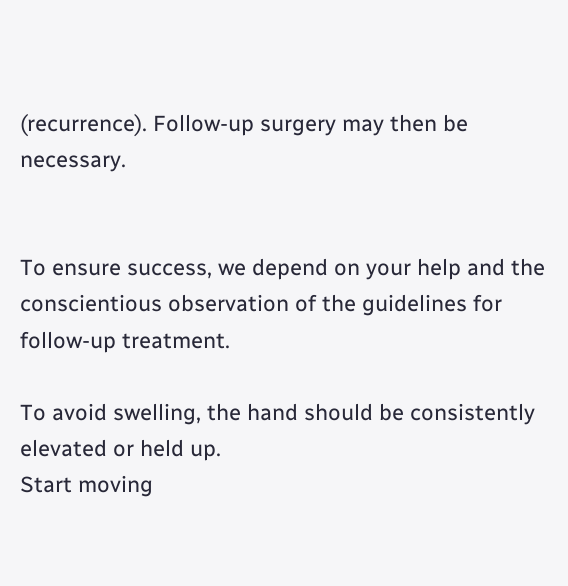(recurrence). Follow-up surgery may then be necessary.


To ensure success, we depend on your help and the conscientious observation of the guidelines for follow-up treatment.

To avoid swelling, the hand should be consistently elevated or held up.
Start moving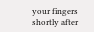your fingers shortly after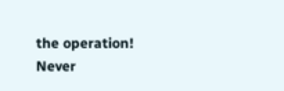the operation!
Never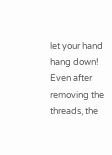let your hand hang down!
Even after removing the threads, the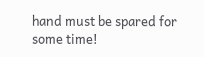hand must be spared for some time!